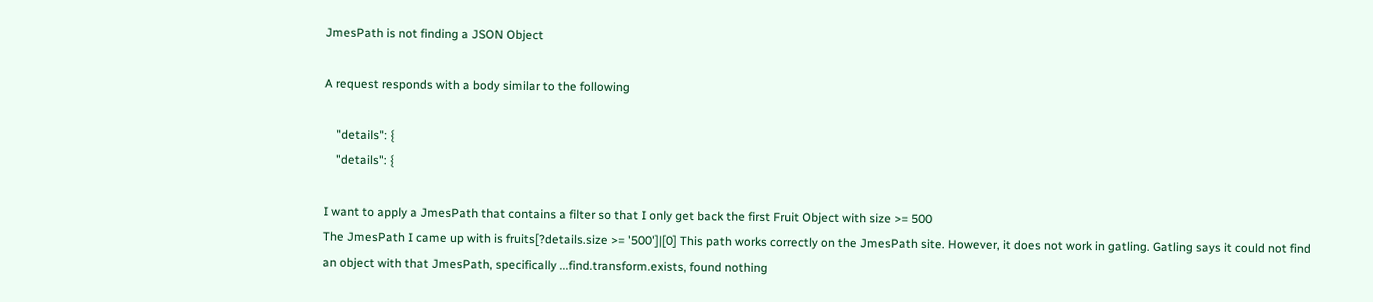JmesPath is not finding a JSON Object

A request responds with a body similar to the following

    "details": {
    "details": {

I want to apply a JmesPath that contains a filter so that I only get back the first Fruit Object with size >= 500
The JmesPath I came up with is fruits[?details.size >= '500']|[0] This path works correctly on the JmesPath site. However, it does not work in gatling. Gatling says it could not find an object with that JmesPath, specifically ...find.transform.exists, found nothing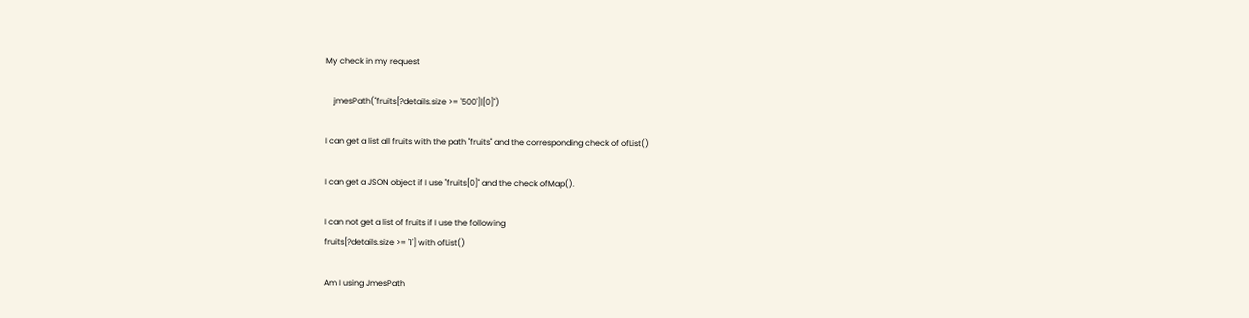My check in my request

    jmesPath("fruits[?details.size >= '500']|[0]")

I can get a list all fruits with the path "fruits" and the corresponding check of ofList()

I can get a JSON object if I use "fruits[0]" and the check ofMap().

I can not get a list of fruits if I use the following
fruits[?details.size >= '1'] with ofList()

Am I using JmesPath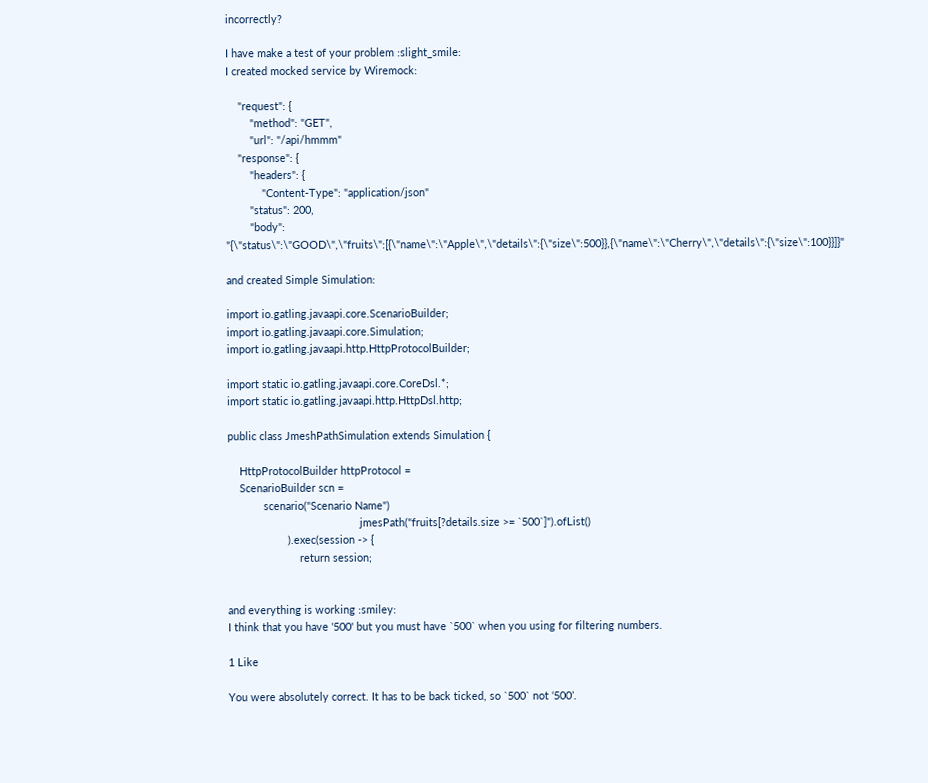incorrectly?

I have make a test of your problem :slight_smile:
I created mocked service by Wiremock:

    "request": {
        "method": "GET",
        "url": "/api/hmmm"
    "response": {
        "headers": {
            "Content-Type": "application/json"
        "status": 200,
        "body": "{\"status\":\"GOOD\",\"fruits\":[{\"name\":\"Apple\",\"details\":{\"size\":500}},{\"name\":\"Cherry\",\"details\":{\"size\":100}}]}"

and created Simple Simulation:

import io.gatling.javaapi.core.ScenarioBuilder;
import io.gatling.javaapi.core.Simulation;
import io.gatling.javaapi.http.HttpProtocolBuilder;

import static io.gatling.javaapi.core.CoreDsl.*;
import static io.gatling.javaapi.http.HttpDsl.http;

public class JmeshPathSimulation extends Simulation {

    HttpProtocolBuilder httpProtocol =
    ScenarioBuilder scn =
            scenario("Scenario Name")
                                            jmesPath("fruits[?details.size >= `500`]").ofList()
                    ).exec(session -> {
                        return session;


and everything is working :smiley:
I think that you have '500' but you must have `500` when you using for filtering numbers.

1 Like

You were absolutely correct. It has to be back ticked, so `500` not ‘500’.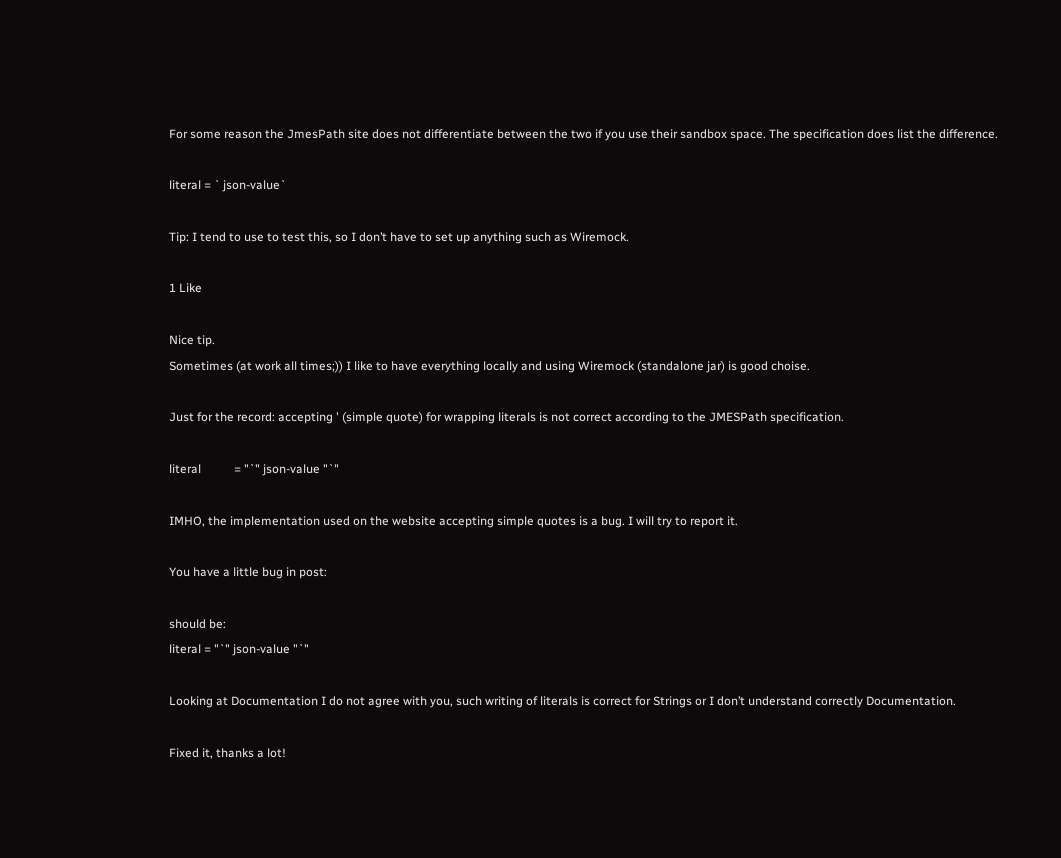For some reason the JmesPath site does not differentiate between the two if you use their sandbox space. The specification does list the difference.

literal = ` json-value`

Tip: I tend to use to test this, so I don’t have to set up anything such as Wiremock.

1 Like

Nice tip.
Sometimes (at work all times;)) I like to have everything locally and using Wiremock (standalone jar) is good choise.

Just for the record: accepting ' (simple quote) for wrapping literals is not correct according to the JMESPath specification.

literal           = "`" json-value "`"

IMHO, the implementation used on the website accepting simple quotes is a bug. I will try to report it.

You have a little bug in post:

should be:
literal = "`" json-value "`"

Looking at Documentation I do not agree with you, such writing of literals is correct for Strings or I don’t understand correctly Documentation.

Fixed it, thanks a lot!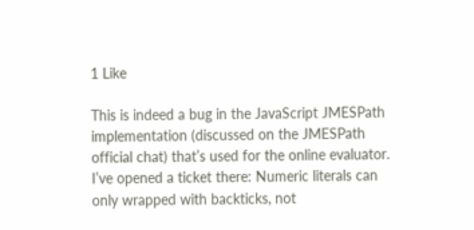1 Like

This is indeed a bug in the JavaScript JMESPath implementation (discussed on the JMESPath official chat) that’s used for the online evaluator.
I’ve opened a ticket there: Numeric literals can only wrapped with backticks, not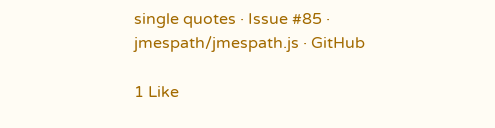single quotes · Issue #85 · jmespath/jmespath.js · GitHub

1 Like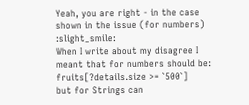Yeah, you are right - in the case shown in the issue (for numbers) :slight_smile:
When I write about my disagree I meant that for numbers should be:
fruits[?details.size >= `500`]
but for Strings can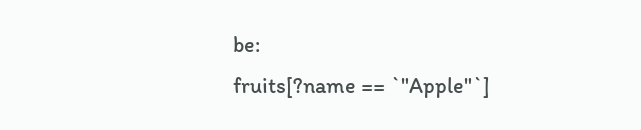be:
fruits[?name == `"Apple"`]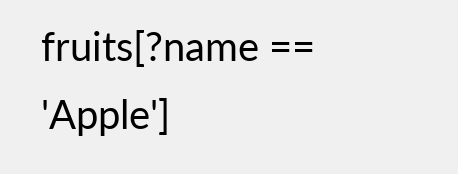fruits[?name == 'Apple']